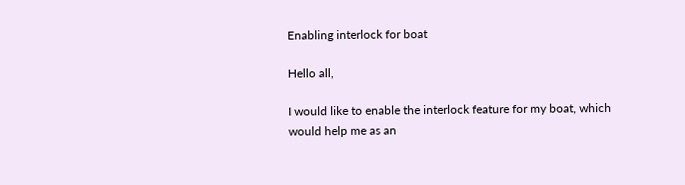Enabling interlock for boat

Hello all,

I would like to enable the interlock feature for my boat, which would help me as an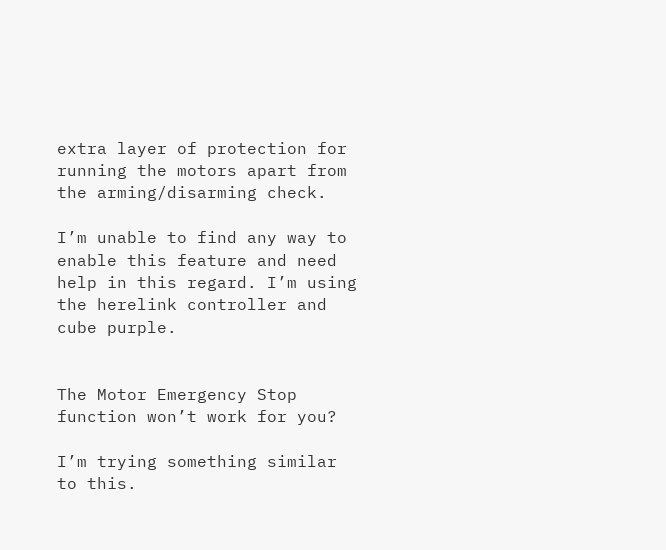extra layer of protection for running the motors apart from the arming/disarming check.

I’m unable to find any way to enable this feature and need help in this regard. I’m using the herelink controller and cube purple.


The Motor Emergency Stop function won’t work for you?

I’m trying something similar to this.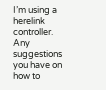I’m using a herelink controller.
Any suggestions you have on how to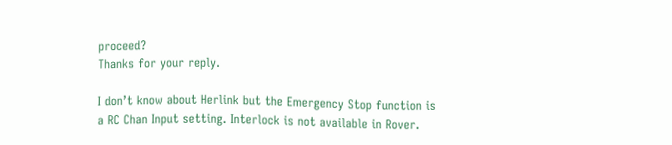proceed?
Thanks for your reply.

I don’t know about Herlink but the Emergency Stop function is a RC Chan Input setting. Interlock is not available in Rover.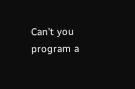Can’t you program a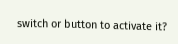switch or button to activate it?